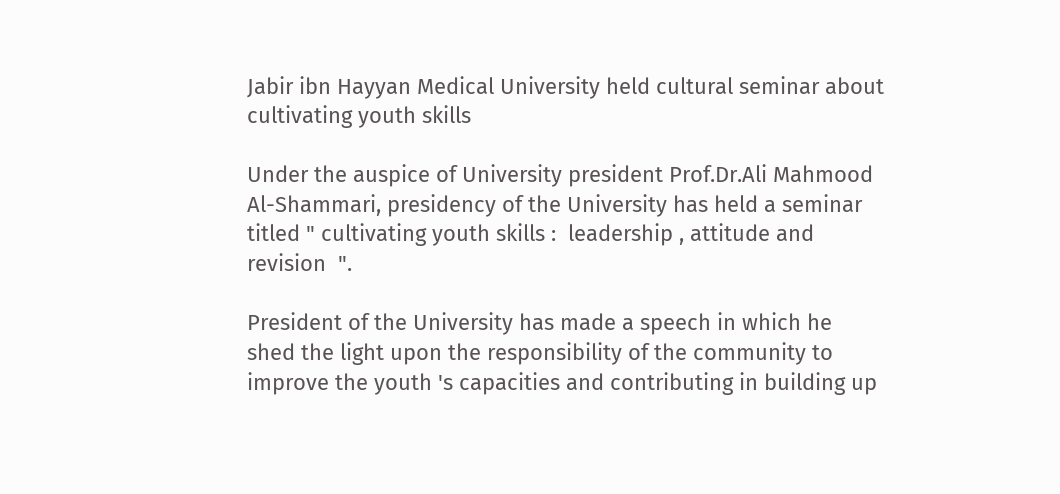Jabir ibn Hayyan Medical University held cultural seminar about cultivating youth skills

Under the auspice of University president Prof.Dr.Ali Mahmood Al-Shammari, presidency of the University has held a seminar titled " cultivating youth skills :  leadership , attitude and revision  ".

President of the University has made a speech in which he shed the light upon the responsibility of the community to improve the youth 's capacities and contributing in building up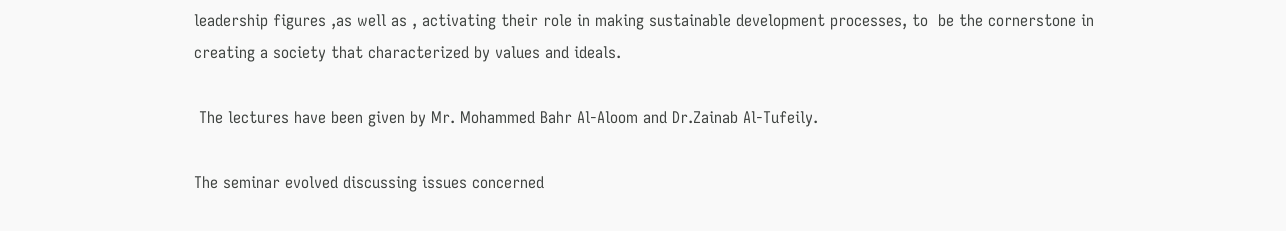leadership figures ,as well as , activating their role in making sustainable development processes, to  be the cornerstone in creating a society that characterized by values and ideals.

 The lectures have been given by Mr. Mohammed Bahr Al-Aloom and Dr.Zainab Al-Tufeily.

The seminar evolved discussing issues concerned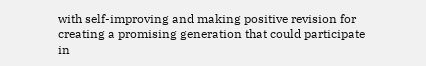with self-improving and making positive revision for creating a promising generation that could participate in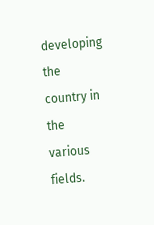developing the country in the various fields.